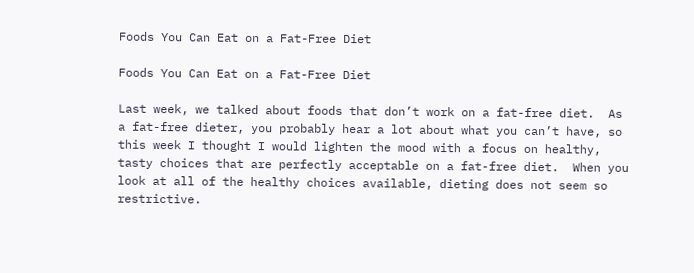Foods You Can Eat on a Fat-Free Diet

Foods You Can Eat on a Fat-Free Diet

Last week, we talked about foods that don’t work on a fat-free diet.  As a fat-free dieter, you probably hear a lot about what you can’t have, so this week I thought I would lighten the mood with a focus on healthy, tasty choices that are perfectly acceptable on a fat-free diet.  When you look at all of the healthy choices available, dieting does not seem so restrictive.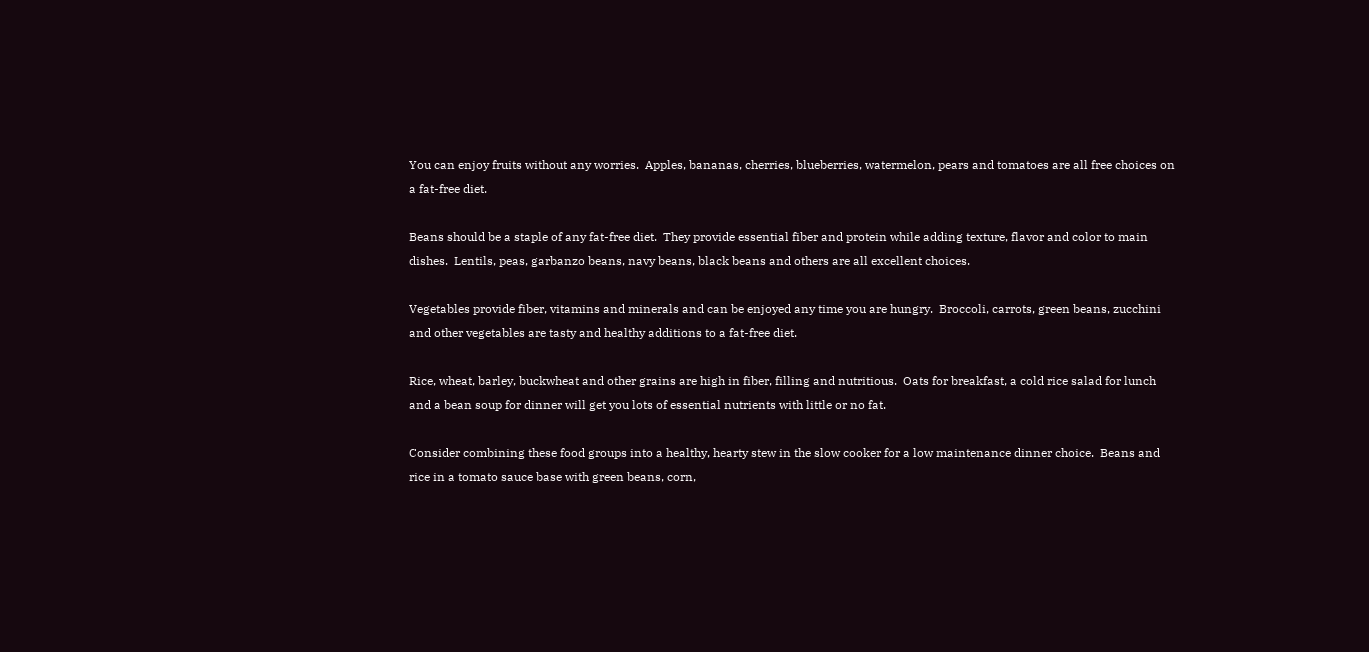You can enjoy fruits without any worries.  Apples, bananas, cherries, blueberries, watermelon, pears and tomatoes are all free choices on a fat-free diet.

Beans should be a staple of any fat-free diet.  They provide essential fiber and protein while adding texture, flavor and color to main dishes.  Lentils, peas, garbanzo beans, navy beans, black beans and others are all excellent choices.

Vegetables provide fiber, vitamins and minerals and can be enjoyed any time you are hungry.  Broccoli, carrots, green beans, zucchini and other vegetables are tasty and healthy additions to a fat-free diet.

Rice, wheat, barley, buckwheat and other grains are high in fiber, filling and nutritious.  Oats for breakfast, a cold rice salad for lunch and a bean soup for dinner will get you lots of essential nutrients with little or no fat.

Consider combining these food groups into a healthy, hearty stew in the slow cooker for a low maintenance dinner choice.  Beans and rice in a tomato sauce base with green beans, corn,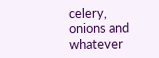celery, onions and whatever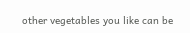other vegetables you like can be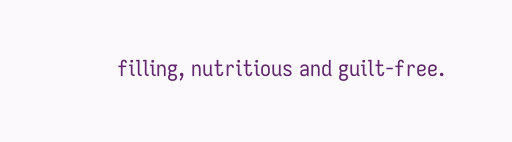filling, nutritious and guilt-free.